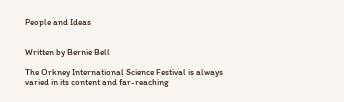People and Ideas


Written by Bernie Bell

The Orkney International Science Festival is always varied in its content and far-reaching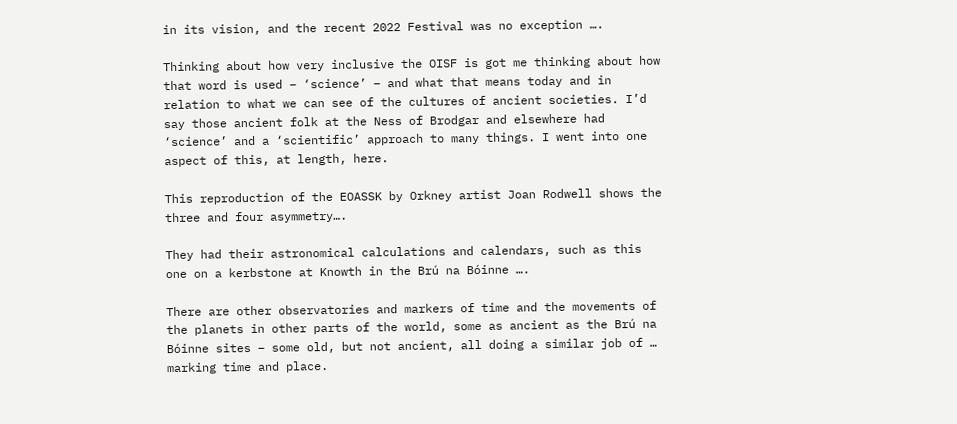in its vision, and the recent 2022 Festival was no exception ….

Thinking about how very inclusive the OISF is got me thinking about how that word is used – ‘science’ – and what that means today and in relation to what we can see of the cultures of ancient societies. I’d say those ancient folk at the Ness of Brodgar and elsewhere had ‘science’ and a ‘scientific’ approach to many things. I went into one aspect of this, at length, here.

This reproduction of the EOASSK by Orkney artist Joan Rodwell shows the three and four asymmetry….

They had their astronomical calculations and calendars, such as this one on a kerbstone at Knowth in the Brú na Bóinne ….

There are other observatories and markers of time and the movements of the planets in other parts of the world, some as ancient as the Brú na Bóinne sites – some old, but not ancient, all doing a similar job of … marking time and place.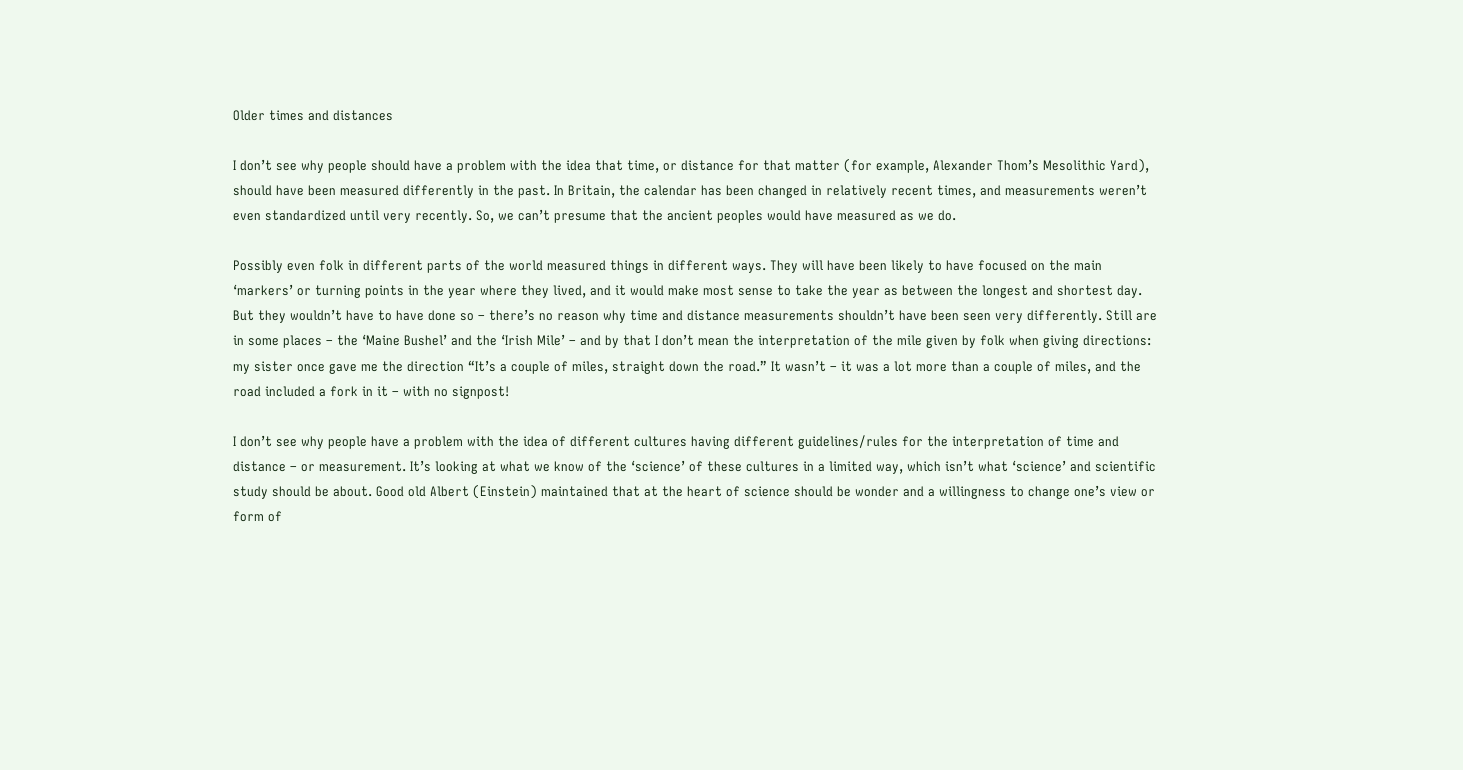Older times and distances

I don’t see why people should have a problem with the idea that time, or distance for that matter (for example, Alexander Thom’s Mesolithic Yard), should have been measured differently in the past. In Britain, the calendar has been changed in relatively recent times, and measurements weren’t even standardized until very recently. So, we can’t presume that the ancient peoples would have measured as we do.

Possibly even folk in different parts of the world measured things in different ways. They will have been likely to have focused on the main ‘markers’ or turning points in the year where they lived, and it would make most sense to take the year as between the longest and shortest day. But they wouldn’t have to have done so – there’s no reason why time and distance measurements shouldn’t have been seen very differently. Still are in some places – the ‘Maine Bushel’ and the ‘Irish Mile’ – and by that I don’t mean the interpretation of the mile given by folk when giving directions: my sister once gave me the direction “It’s a couple of miles, straight down the road.” It wasn’t – it was a lot more than a couple of miles, and the road included a fork in it – with no signpost!

I don’t see why people have a problem with the idea of different cultures having different guidelines/rules for the interpretation of time and distance – or measurement. It’s looking at what we know of the ‘science’ of these cultures in a limited way, which isn’t what ‘science’ and scientific study should be about. Good old Albert (Einstein) maintained that at the heart of science should be wonder and a willingness to change one’s view or form of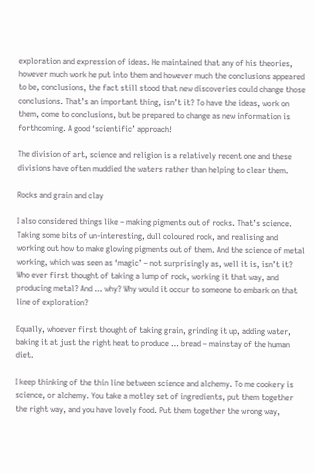exploration and expression of ideas. He maintained that any of his theories, however much work he put into them and however much the conclusions appeared to be, conclusions, the fact still stood that new discoveries could change those conclusions. That’s an important thing, isn’t it? To have the ideas, work on them, come to conclusions, but be prepared to change as new information is forthcoming. A good ‘scientific’ approach!

The division of art, science and religion is a relatively recent one and these divisions have often muddied the waters rather than helping to clear them.

Rocks and grain and clay

I also considered things like – making pigments out of rocks. That’s science. Taking some bits of un-interesting, dull coloured rock, and realising and working out how to make glowing pigments out of them. And the science of metal working, which was seen as ‘magic’ – not surprisingly as, well it is, isn’t it? Who ever first thought of taking a lump of rock, working it that way, and producing metal? And … why? Why would it occur to someone to embark on that line of exploration?

Equally, whoever first thought of taking grain, grinding it up, adding water, baking it at just the right heat to produce … bread – mainstay of the human diet.

I keep thinking of the thin line between science and alchemy. To me cookery is science, or alchemy. You take a motley set of ingredients, put them together the right way, and you have lovely food. Put them together the wrong way,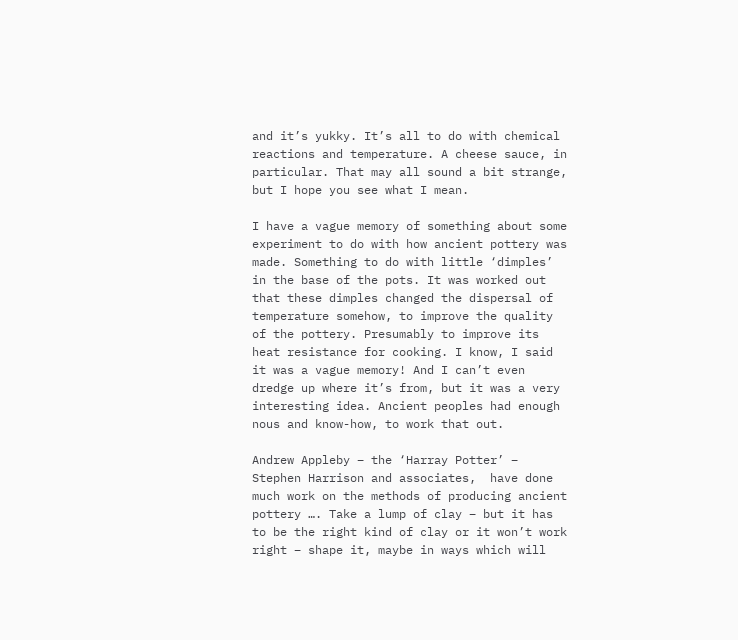and it’s yukky. It’s all to do with chemical reactions and temperature. A cheese sauce, in particular. That may all sound a bit strange, but I hope you see what I mean.

I have a vague memory of something about some experiment to do with how ancient pottery was made. Something to do with little ‘dimples’ in the base of the pots. It was worked out that these dimples changed the dispersal of temperature somehow, to improve the quality of the pottery. Presumably to improve its heat resistance for cooking. I know, I said it was a vague memory! And I can’t even dredge up where it’s from, but it was a very interesting idea. Ancient peoples had enough nous and know-how, to work that out.

Andrew Appleby – the ‘Harray Potter’ – Stephen Harrison and associates,  have done much work on the methods of producing ancient pottery …. Take a lump of clay – but it has to be the right kind of clay or it won’t work right – shape it, maybe in ways which will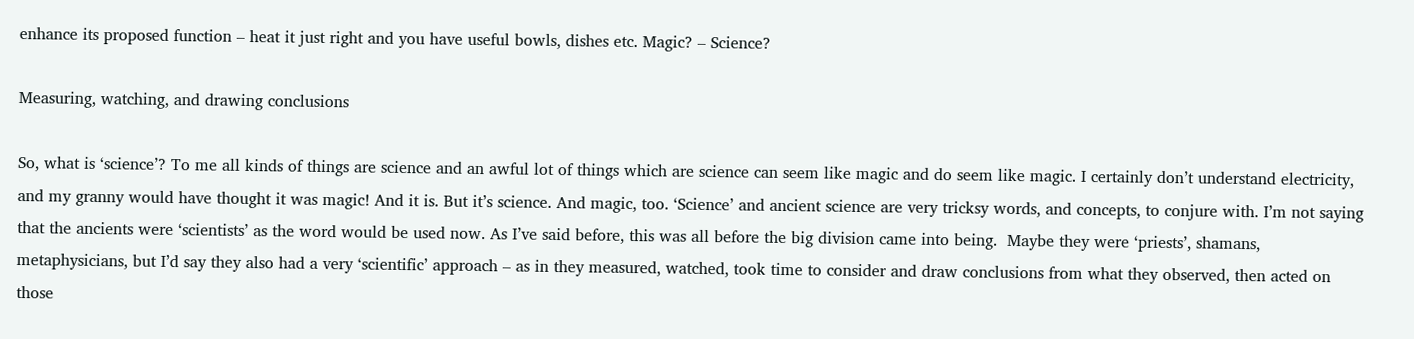enhance its proposed function – heat it just right and you have useful bowls, dishes etc. Magic? – Science?

Measuring, watching, and drawing conclusions

So, what is ‘science’? To me all kinds of things are science and an awful lot of things which are science can seem like magic and do seem like magic. I certainly don’t understand electricity, and my granny would have thought it was magic! And it is. But it’s science. And magic, too. ‘Science’ and ancient science are very tricksy words, and concepts, to conjure with. I’m not saying that the ancients were ‘scientists’ as the word would be used now. As I’ve said before, this was all before the big division came into being.  Maybe they were ‘priests’, shamans, metaphysicians, but I’d say they also had a very ‘scientific’ approach – as in they measured, watched, took time to consider and draw conclusions from what they observed, then acted on those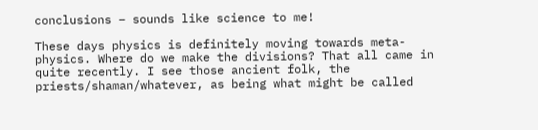conclusions – sounds like science to me!

These days physics is definitely moving towards meta-physics. Where do we make the divisions? That all came in quite recently. I see those ancient folk, the priests/shaman/whatever, as being what might be called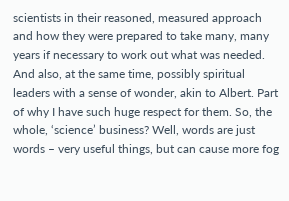scientists in their reasoned, measured approach and how they were prepared to take many, many years if necessary to work out what was needed. And also, at the same time, possibly spiritual leaders with a sense of wonder, akin to Albert. Part of why I have such huge respect for them. So, the whole, ‘science’ business? Well, words are just words – very useful things, but can cause more fog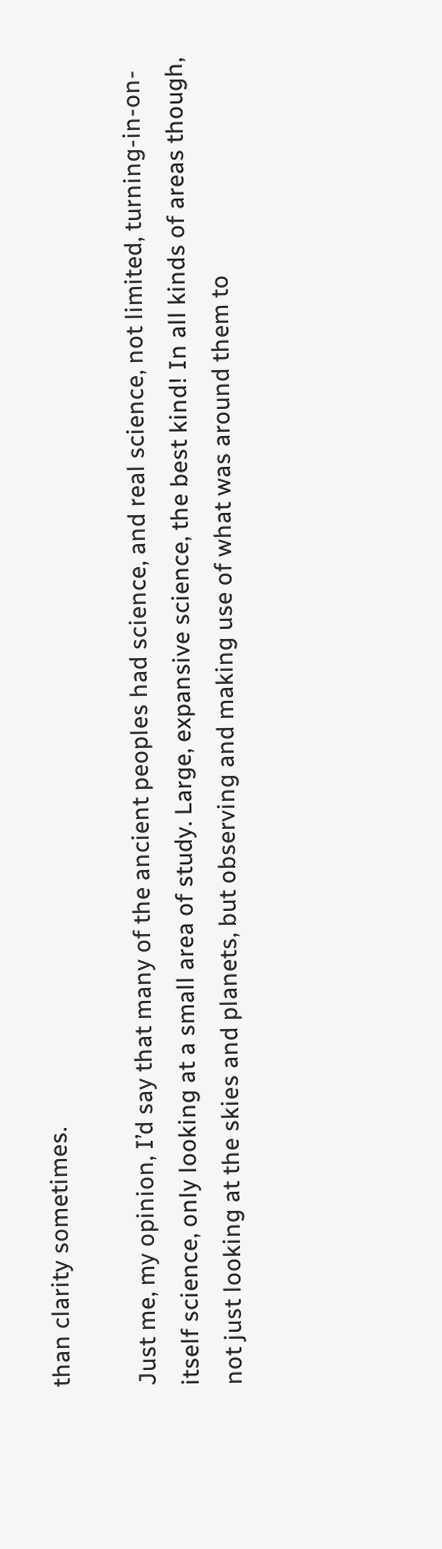than clarity sometimes.

Just me, my opinion, I’d say that many of the ancient peoples had science, and real science, not limited, turning-in-on-itself science, only looking at a small area of study. Large, expansive science, the best kind! In all kinds of areas though, not just looking at the skies and planets, but observing and making use of what was around them to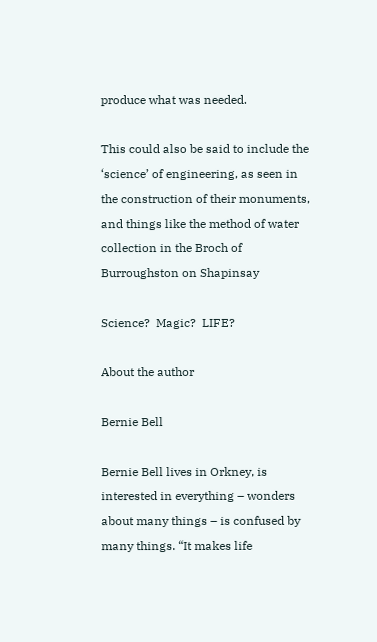produce what was needed.

This could also be said to include the ‘science’ of engineering, as seen in the construction of their monuments, and things like the method of water collection in the Broch of Burroughston on Shapinsay

Science?  Magic?  LIFE?

About the author

Bernie Bell

Bernie Bell lives in Orkney, is interested in everything – wonders about many things – is confused by many things. “It makes life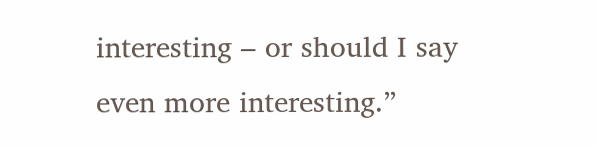interesting – or should I say even more interesting.”